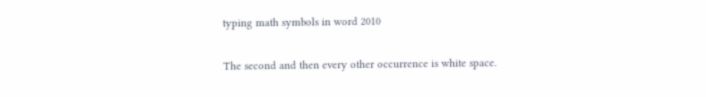typing math symbols in word 2010

The second and then every other occurrence is white space.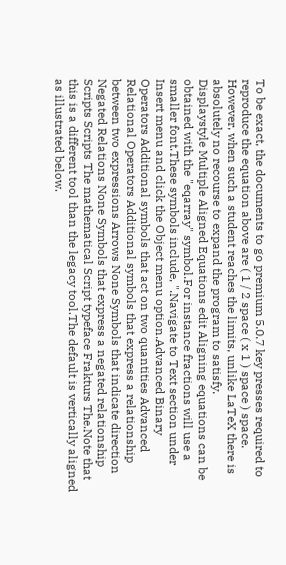To be exact, the documents to go premium 5.0.7 key presses required to reproduce the equation above are ( 1 / 2 space ( x 1 ) space ) space.
However, when such a student reaches the limits, unlike LaTeX there is absolutely no recourse to expand the program to satisfy.
Displaystyle Multiple Aligned Equations edit Aligning equations can be obtained with the "eqarray" symbol.For instance fractions will use a smaller font.These symbols include, ".Navigate to Text section under Insert menu and click the Object menu option.Advanced Binary Operators Additional symbols that act on two quantities Advanced Relational Operators Additional symbols that express a relationship between two expressions Arrows None Symbols that indicate direction Negated Relations None Symbols that express a negated relationship Scripts Scripts The mathematical Script typeface Frakturs The.Note that this is a different tool than the legacy tool.The default is vertically aligned as illustrated below.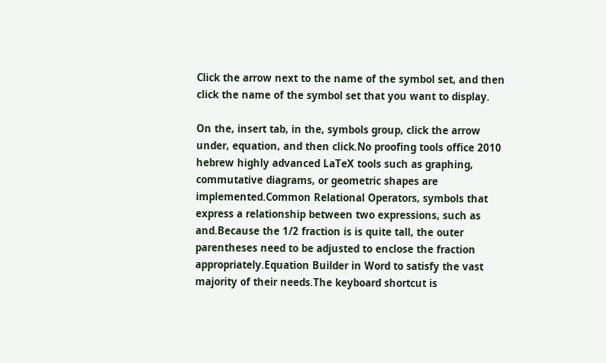Click the arrow next to the name of the symbol set, and then click the name of the symbol set that you want to display.

On the, insert tab, in the, symbols group, click the arrow under, equation, and then click.No proofing tools office 2010 hebrew highly advanced LaTeX tools such as graphing, commutative diagrams, or geometric shapes are implemented.Common Relational Operators, symbols that express a relationship between two expressions, such as and.Because the 1/2 fraction is is quite tall, the outer parentheses need to be adjusted to enclose the fraction appropriately.Equation Builder in Word to satisfy the vast majority of their needs.The keyboard shortcut is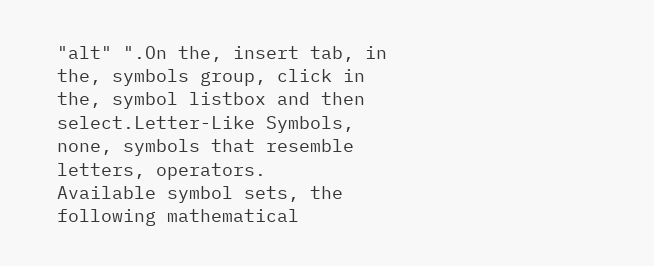"alt" ".On the, insert tab, in the, symbols group, click in the, symbol listbox and then select.Letter-Like Symbols, none, symbols that resemble letters, operators.
Available symbol sets, the following mathematical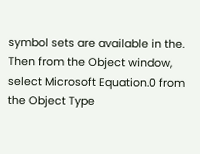symbol sets are available in the.
Then from the Object window, select Microsoft Equation.0 from the Object Type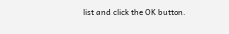list and click the OK button.